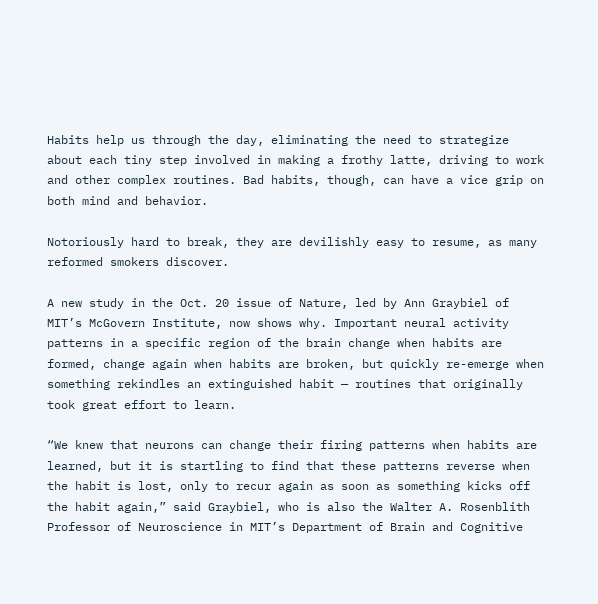Habits help us through the day, eliminating the need to strategize about each tiny step involved in making a frothy latte, driving to work and other complex routines. Bad habits, though, can have a vice grip on both mind and behavior.

Notoriously hard to break, they are devilishly easy to resume, as many reformed smokers discover.

A new study in the Oct. 20 issue of Nature, led by Ann Graybiel of MIT’s McGovern Institute, now shows why. Important neural activity patterns in a specific region of the brain change when habits are formed, change again when habits are broken, but quickly re-emerge when something rekindles an extinguished habit — routines that originally took great effort to learn.

“We knew that neurons can change their firing patterns when habits are learned, but it is startling to find that these patterns reverse when the habit is lost, only to recur again as soon as something kicks off the habit again,” said Graybiel, who is also the Walter A. Rosenblith Professor of Neuroscience in MIT’s Department of Brain and Cognitive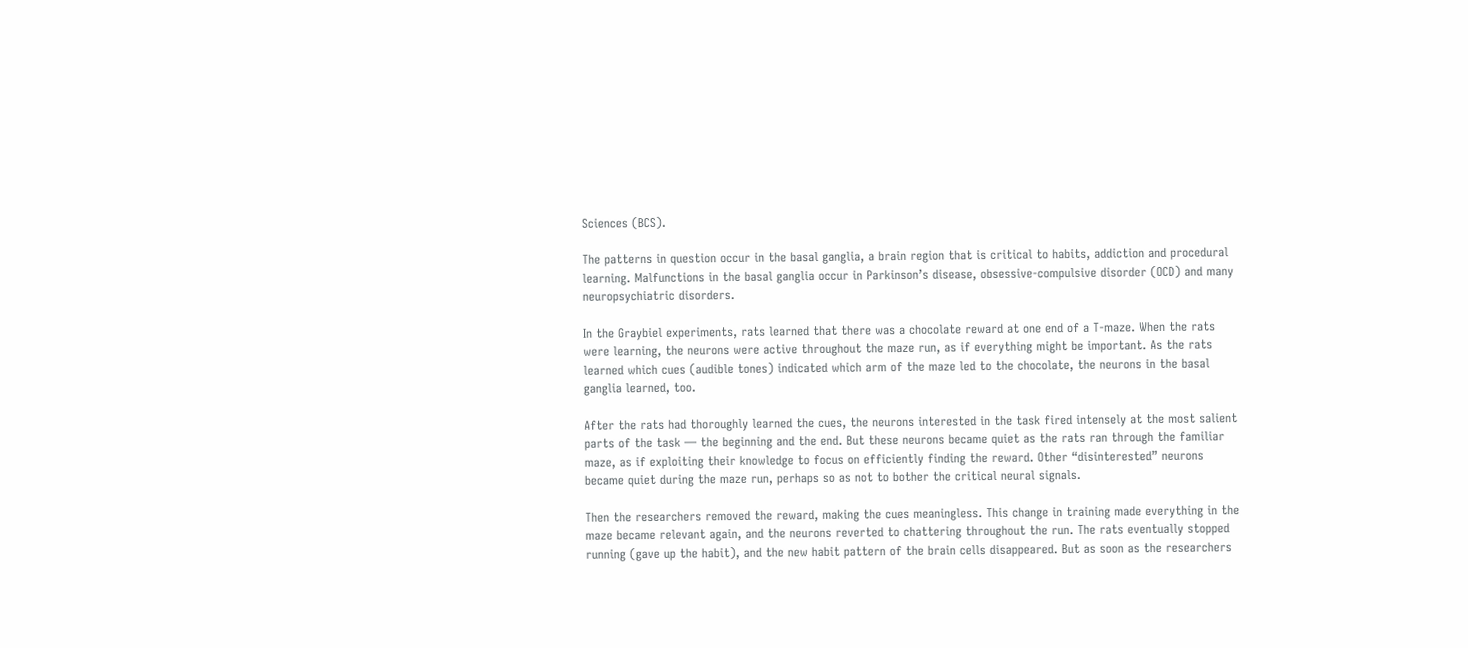Sciences (BCS).

The patterns in question occur in the basal ganglia, a brain region that is critical to habits, addiction and procedural learning. Malfunctions in the basal ganglia occur in Parkinson’s disease, obsessive-compulsive disorder (OCD) and many neuropsychiatric disorders.

In the Graybiel experiments, rats learned that there was a chocolate reward at one end of a T-maze. When the rats were learning, the neurons were active throughout the maze run, as if everything might be important. As the rats learned which cues (audible tones) indicated which arm of the maze led to the chocolate, the neurons in the basal ganglia learned, too.

After the rats had thoroughly learned the cues, the neurons interested in the task fired intensely at the most salient parts of the task — the beginning and the end. But these neurons became quiet as the rats ran through the familiar maze, as if exploiting their knowledge to focus on efficiently finding the reward. Other “disinterested” neurons became quiet during the maze run, perhaps so as not to bother the critical neural signals.

Then the researchers removed the reward, making the cues meaningless. This change in training made everything in the maze became relevant again, and the neurons reverted to chattering throughout the run. The rats eventually stopped running (gave up the habit), and the new habit pattern of the brain cells disappeared. But as soon as the researchers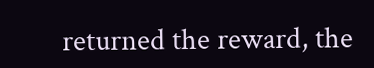returned the reward, the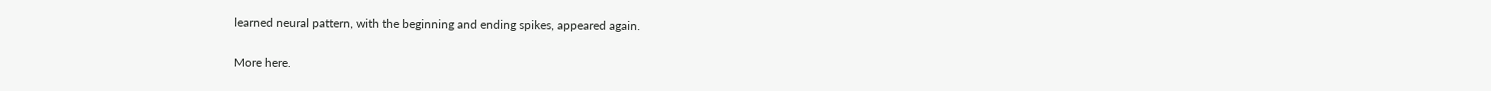learned neural pattern, with the beginning and ending spikes, appeared again.

More here.